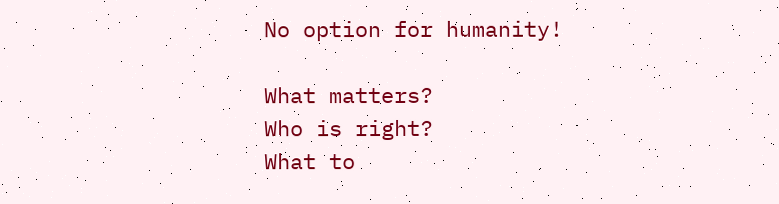No option for humanity!

What matters?
Who is right?
What to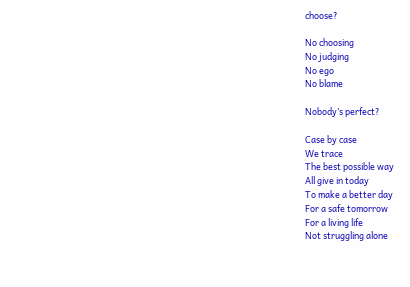choose?

No choosing
No judging
No ego
No blame

Nobody’s perfect?

Case by case
We trace
The best possible way
All give in today
To make a better day
For a safe tomorrow
For a living life
Not struggling alone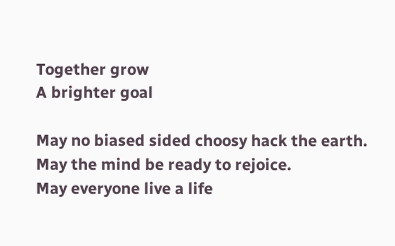Together grow
A brighter goal

May no biased sided choosy hack the earth.
May the mind be ready to rejoice.
May everyone live a life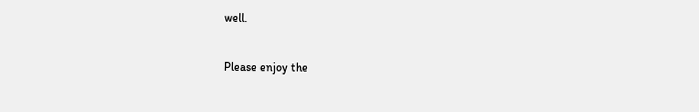well.

Please enjoy the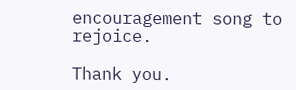encouragement song to rejoice.

Thank you.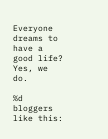Everyone dreams to have a good life?
Yes, we do.

%d bloggers like this: